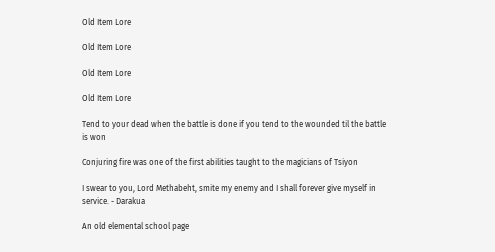Old Item Lore

Old Item Lore

Old Item Lore

Old Item Lore

Tend to your dead when the battle is done if you tend to the wounded til the battle is won

Conjuring fire was one of the first abilities taught to the magicians of Tsiyon

I swear to you, Lord Methabeht, smite my enemy and I shall forever give myself in service. - Darakua

An old elemental school page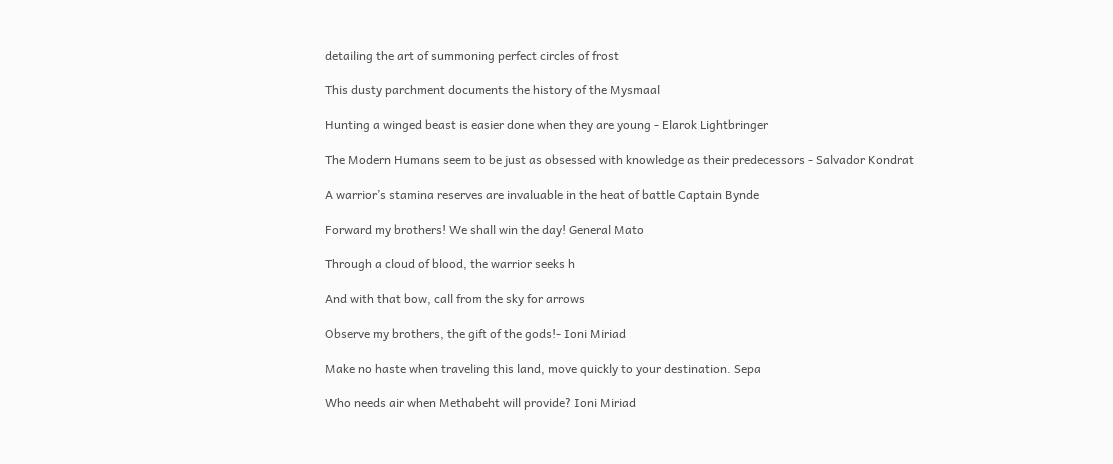detailing the art of summoning perfect circles of frost

This dusty parchment documents the history of the Mysmaal

Hunting a winged beast is easier done when they are young - Elarok Lightbringer

The Modern Humans seem to be just as obsessed with knowledge as their predecessors - Salvador Kondrat

A warrior’s stamina reserves are invaluable in the heat of battle Captain Bynde

Forward my brothers! We shall win the day! General Mato

Through a cloud of blood, the warrior seeks h

And with that bow, call from the sky for arrows

Observe my brothers, the gift of the gods!- Ioni Miriad

Make no haste when traveling this land, move quickly to your destination. Sepa

Who needs air when Methabeht will provide? Ioni Miriad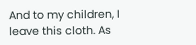And to my children, I leave this cloth. As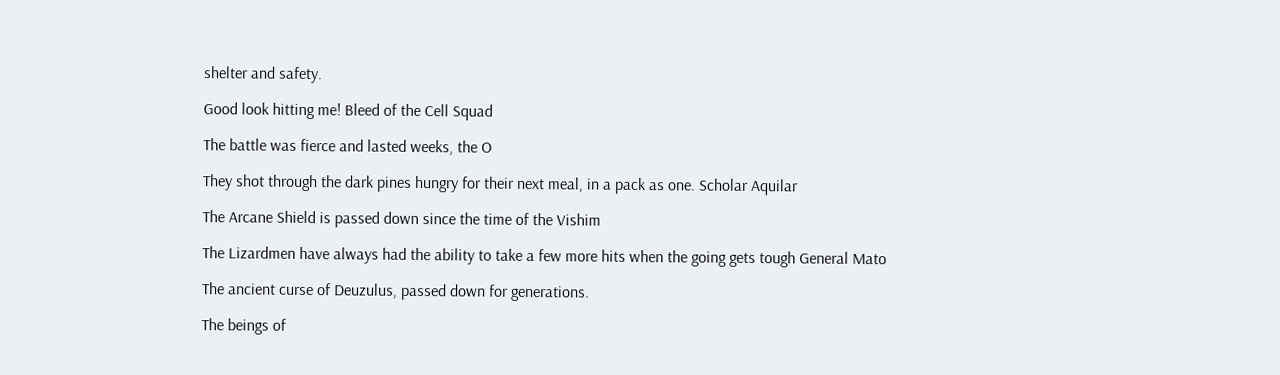shelter and safety.

Good look hitting me! Bleed of the Cell Squad

The battle was fierce and lasted weeks, the O

They shot through the dark pines hungry for their next meal, in a pack as one. Scholar Aquilar

The Arcane Shield is passed down since the time of the Vishim

The Lizardmen have always had the ability to take a few more hits when the going gets tough General Mato

The ancient curse of Deuzulus, passed down for generations.

The beings of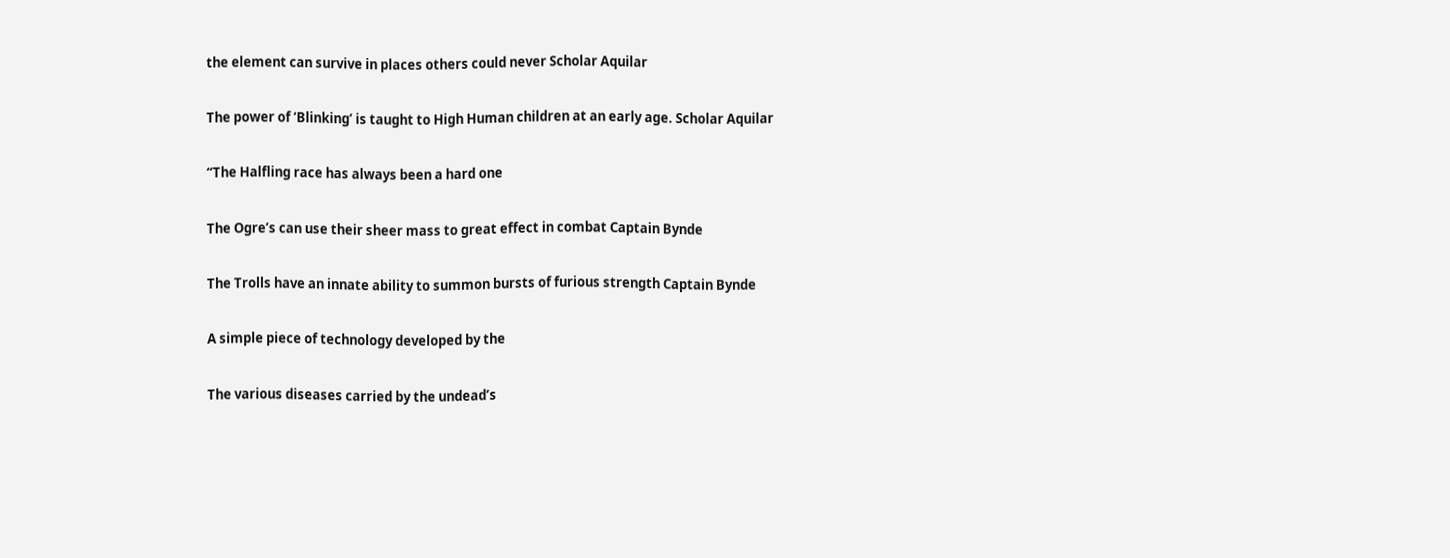the element can survive in places others could never Scholar Aquilar

The power of ‘Blinking’ is taught to High Human children at an early age. Scholar Aquilar

“The Halfling race has always been a hard one

The Ogre’s can use their sheer mass to great effect in combat Captain Bynde

The Trolls have an innate ability to summon bursts of furious strength Captain Bynde

A simple piece of technology developed by the

The various diseases carried by the undead’s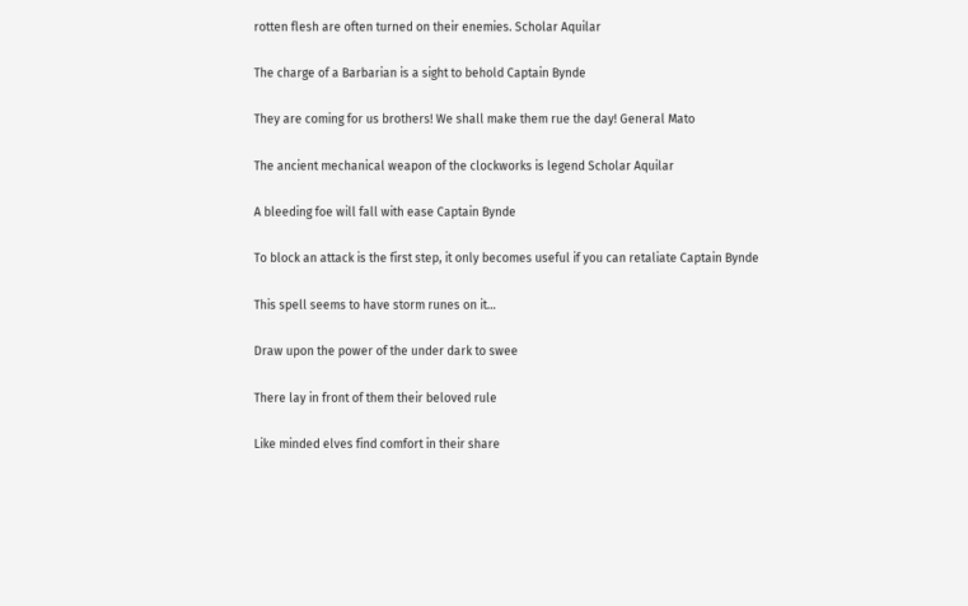rotten flesh are often turned on their enemies. Scholar Aquilar

The charge of a Barbarian is a sight to behold Captain Bynde

They are coming for us brothers! We shall make them rue the day! General Mato

The ancient mechanical weapon of the clockworks is legend Scholar Aquilar

A bleeding foe will fall with ease Captain Bynde

To block an attack is the first step, it only becomes useful if you can retaliate Captain Bynde

This spell seems to have storm runes on it…

Draw upon the power of the under dark to swee

There lay in front of them their beloved rule

Like minded elves find comfort in their share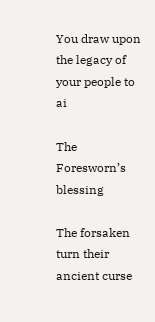You draw upon the legacy of your people to ai

The Foresworn’s blessing

The forsaken turn their ancient curse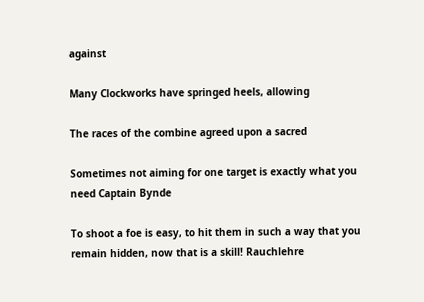against

Many Clockworks have springed heels, allowing

The races of the combine agreed upon a sacred

Sometimes not aiming for one target is exactly what you need Captain Bynde

To shoot a foe is easy, to hit them in such a way that you remain hidden, now that is a skill! Rauchlehre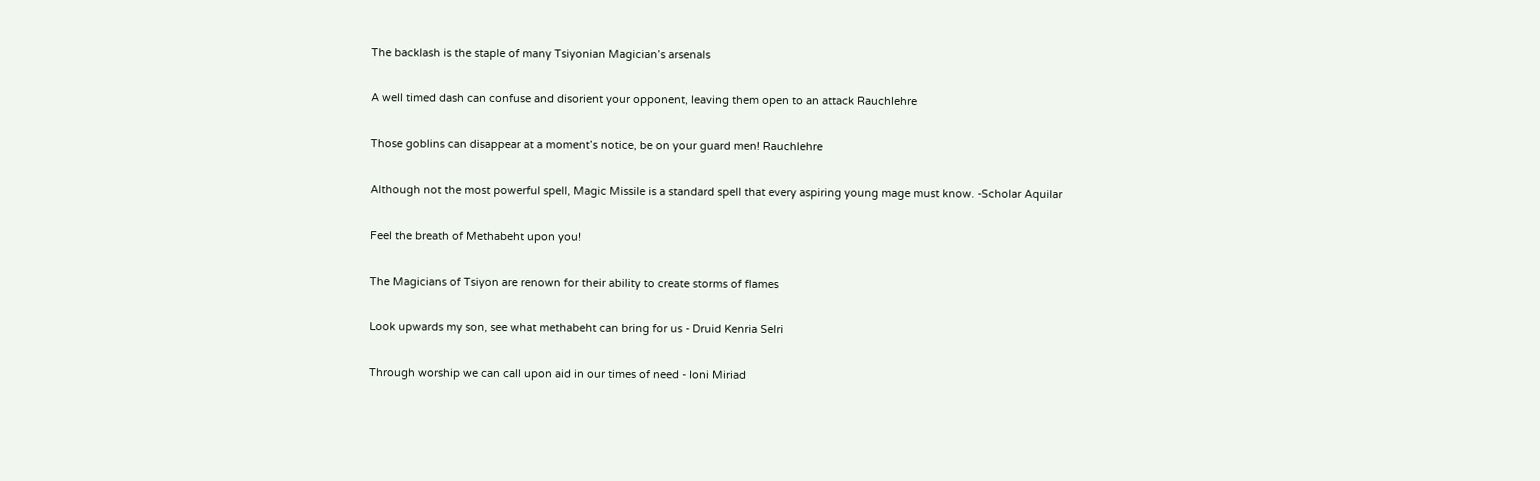The backlash is the staple of many Tsiyonian Magician’s arsenals

A well timed dash can confuse and disorient your opponent, leaving them open to an attack Rauchlehre

Those goblins can disappear at a moment’s notice, be on your guard men! Rauchlehre

Although not the most powerful spell, Magic Missile is a standard spell that every aspiring young mage must know. -Scholar Aquilar

Feel the breath of Methabeht upon you!

The Magicians of Tsiyon are renown for their ability to create storms of flames

Look upwards my son, see what methabeht can bring for us - Druid Kenria Selri

Through worship we can call upon aid in our times of need - Ioni Miriad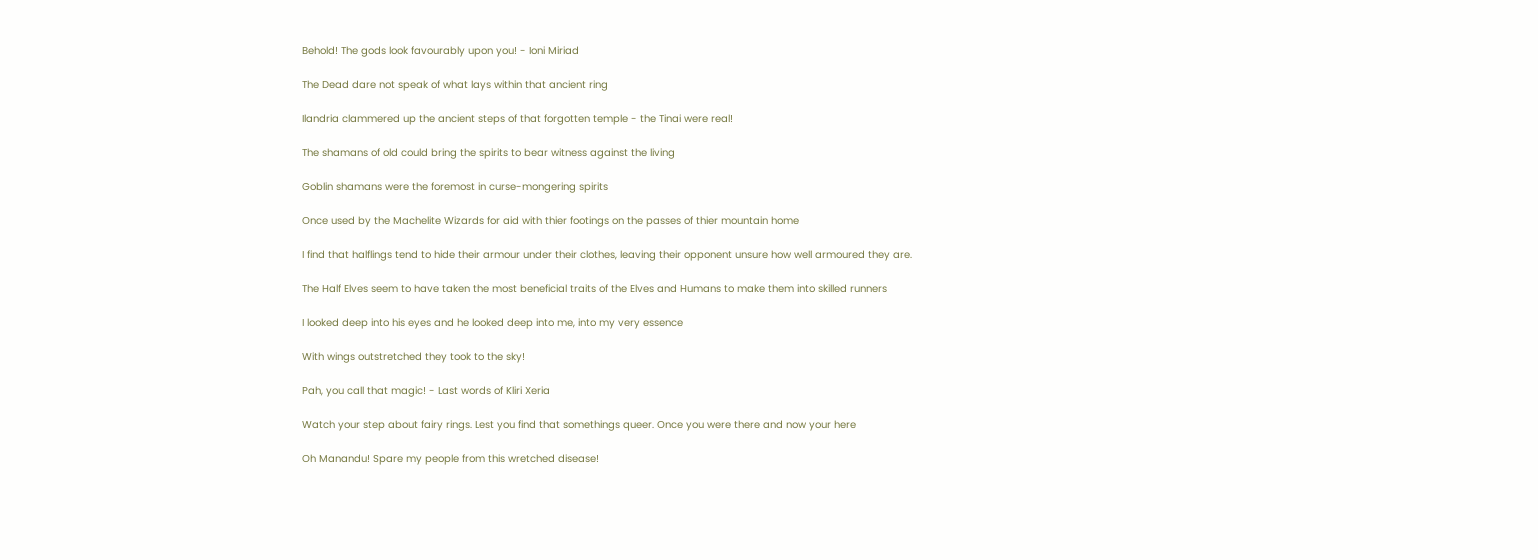Behold! The gods look favourably upon you! - Ioni Miriad

The Dead dare not speak of what lays within that ancient ring

Ilandria clammered up the ancient steps of that forgotten temple - the Tinai were real!

The shamans of old could bring the spirits to bear witness against the living

Goblin shamans were the foremost in curse-mongering spirits

Once used by the Machelite Wizards for aid with thier footings on the passes of thier mountain home

I find that halflings tend to hide their armour under their clothes, leaving their opponent unsure how well armoured they are.

The Half Elves seem to have taken the most beneficial traits of the Elves and Humans to make them into skilled runners

I looked deep into his eyes and he looked deep into me, into my very essence

With wings outstretched they took to the sky!

Pah, you call that magic! - Last words of Kliri Xeria

Watch your step about fairy rings. Lest you find that somethings queer. Once you were there and now your here

Oh Manandu! Spare my people from this wretched disease!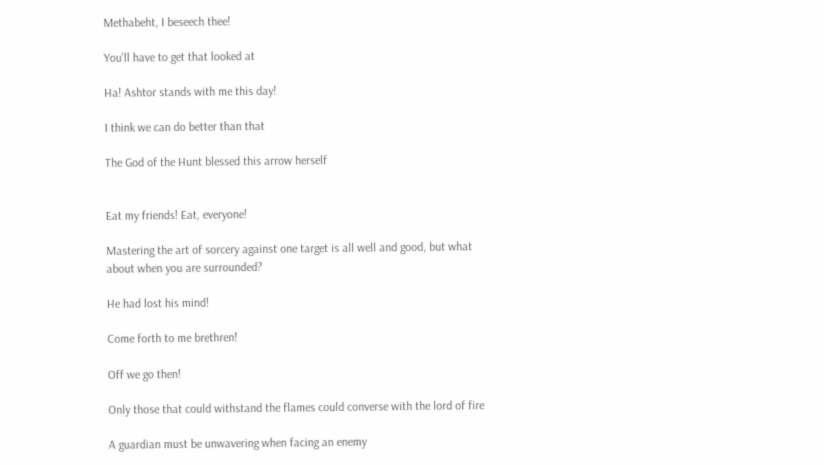Methabeht, I beseech thee!

You’ll have to get that looked at

Ha! Ashtor stands with me this day!

I think we can do better than that

The God of the Hunt blessed this arrow herself


Eat my friends! Eat, everyone!

Mastering the art of sorcery against one target is all well and good, but what about when you are surrounded?

He had lost his mind!

Come forth to me brethren!

Off we go then!

Only those that could withstand the flames could converse with the lord of fire

A guardian must be unwavering when facing an enemy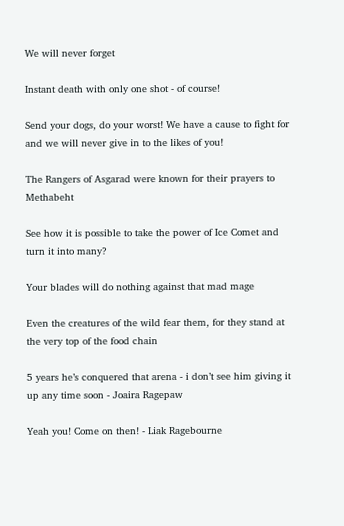We will never forget

Instant death with only one shot - of course!

Send your dogs, do your worst! We have a cause to fight for and we will never give in to the likes of you!

The Rangers of Asgarad were known for their prayers to Methabeht

See how it is possible to take the power of Ice Comet and turn it into many?

Your blades will do nothing against that mad mage

Even the creatures of the wild fear them, for they stand at the very top of the food chain

5 years he’s conquered that arena - i don’t see him giving it up any time soon - Joaira Ragepaw

Yeah you! Come on then! - Liak Ragebourne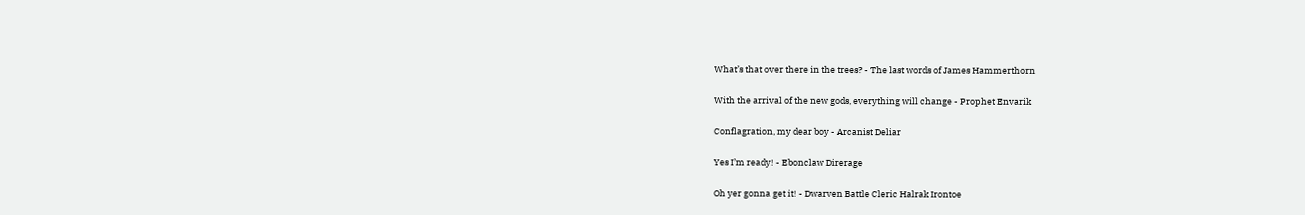What’s that over there in the trees? - The last words of James Hammerthorn

With the arrival of the new gods, everything will change - Prophet Envarik

Conflagration, my dear boy - Arcanist Deliar

Yes I’m ready! - Ebonclaw Direrage

Oh yer gonna get it! - Dwarven Battle Cleric Halrak Irontoe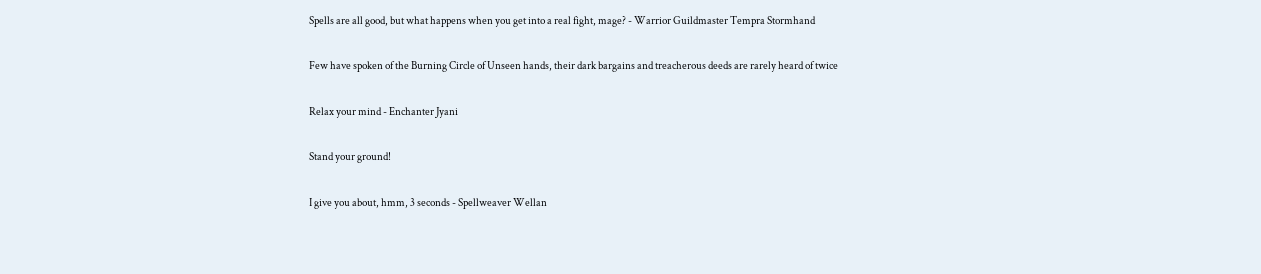Spells are all good, but what happens when you get into a real fight, mage? - Warrior Guildmaster Tempra Stormhand

Few have spoken of the Burning Circle of Unseen hands, their dark bargains and treacherous deeds are rarely heard of twice

Relax your mind - Enchanter Jyani

Stand your ground!

I give you about, hmm, 3 seconds - Spellweaver Wellan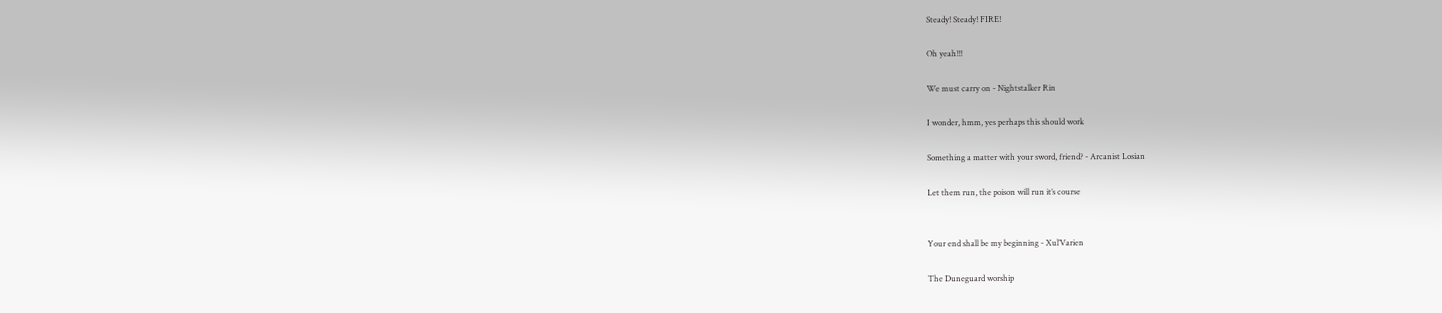Steady! Steady! FIRE!

Oh yeah!!!

We must carry on - Nightstalker Rin

I wonder, hmm, yes perhaps this should work

Something a matter with your sword, friend? - Arcanist Losian

Let them run, the poison will run it’s course


Your end shall be my beginning - Xul’Varien

The Duneguard worship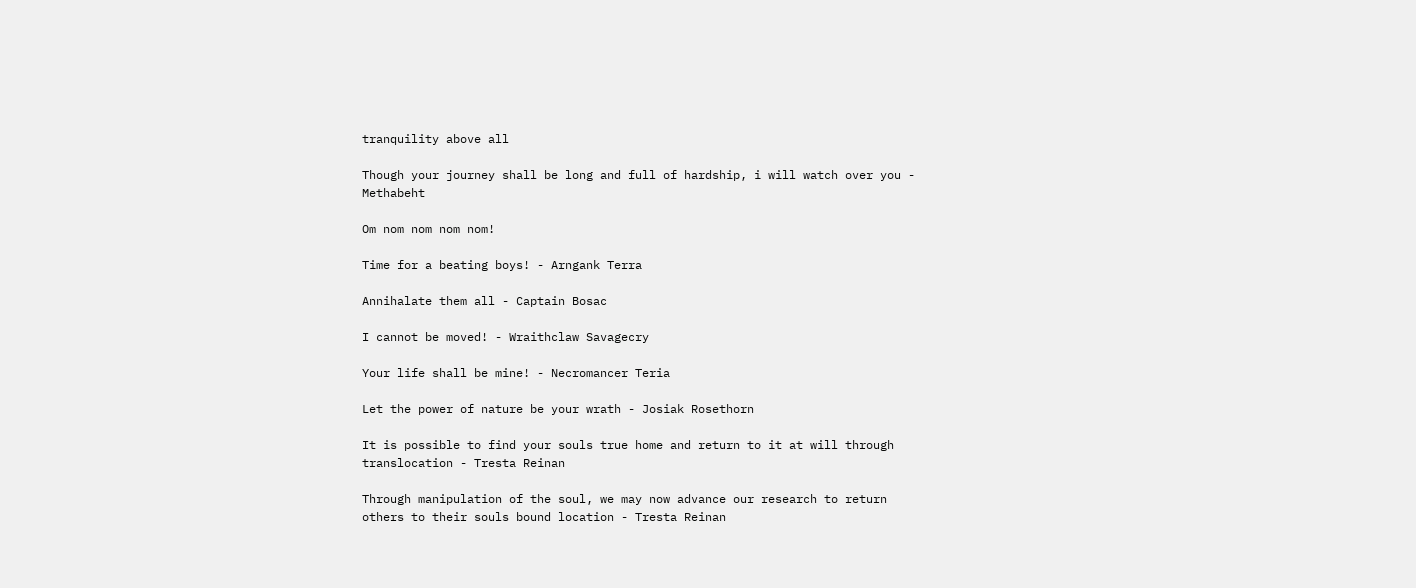tranquility above all

Though your journey shall be long and full of hardship, i will watch over you - Methabeht

Om nom nom nom nom!

Time for a beating boys! - Arngank Terra

Annihalate them all - Captain Bosac

I cannot be moved! - Wraithclaw Savagecry

Your life shall be mine! - Necromancer Teria

Let the power of nature be your wrath - Josiak Rosethorn

It is possible to find your souls true home and return to it at will through translocation - Tresta Reinan

Through manipulation of the soul, we may now advance our research to return others to their souls bound location - Tresta Reinan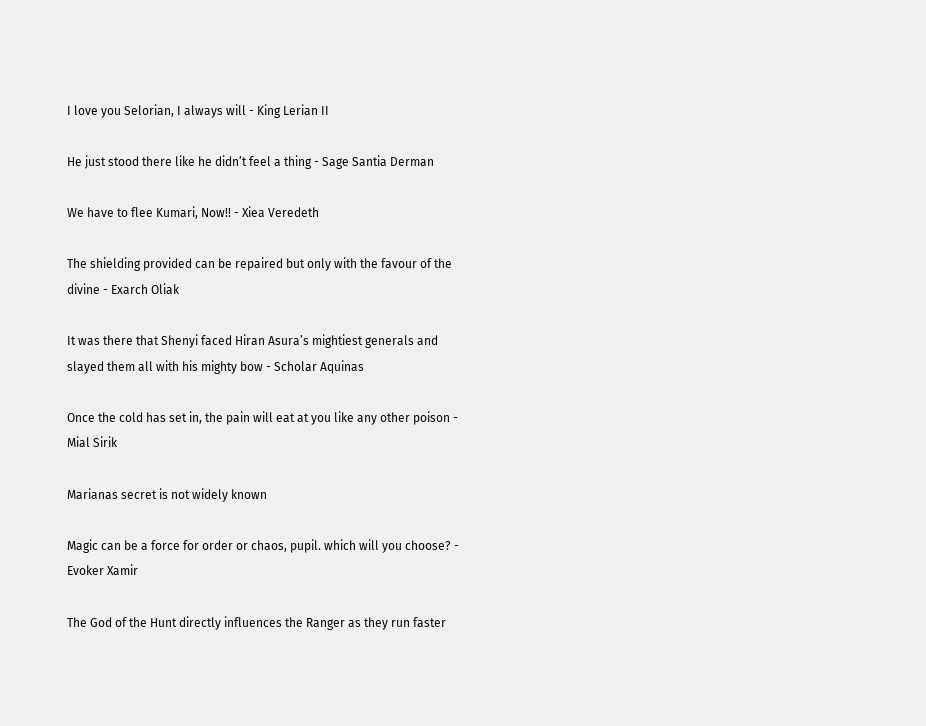I love you Selorian, I always will - King Lerian II

He just stood there like he didn’t feel a thing - Sage Santia Derman

We have to flee Kumari, Now!! - Xiea Veredeth

The shielding provided can be repaired but only with the favour of the divine - Exarch Oliak

It was there that Shenyi faced Hiran Asura’s mightiest generals and slayed them all with his mighty bow - Scholar Aquinas

Once the cold has set in, the pain will eat at you like any other poison - Mial Sirik

Marianas secret is not widely known

Magic can be a force for order or chaos, pupil. which will you choose? - Evoker Xamir

The God of the Hunt directly influences the Ranger as they run faster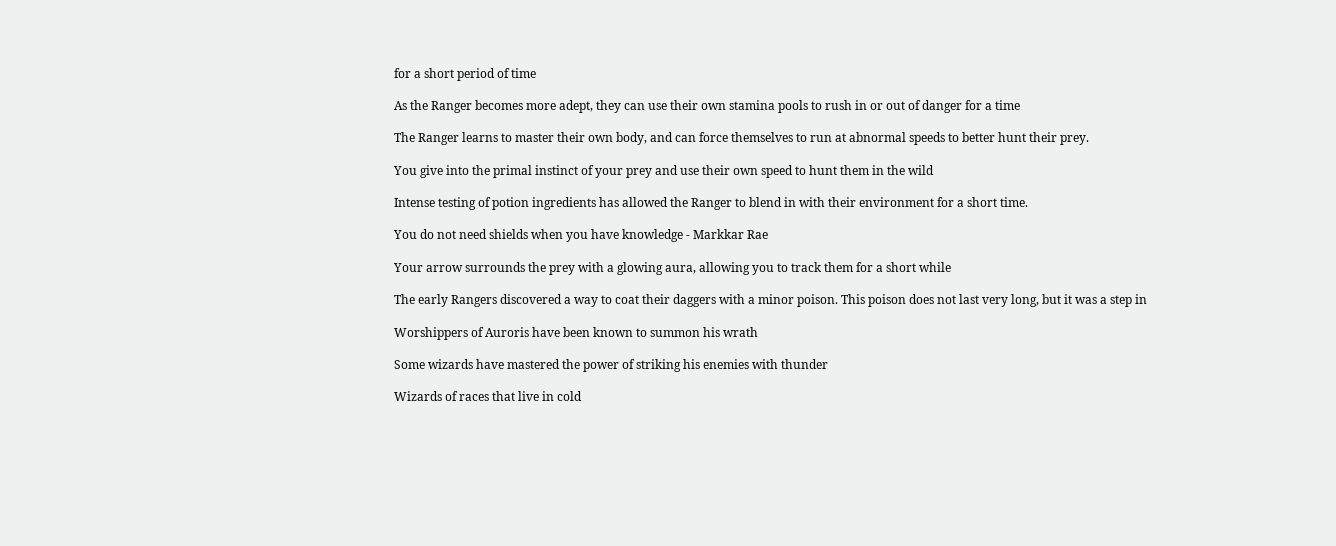for a short period of time

As the Ranger becomes more adept, they can use their own stamina pools to rush in or out of danger for a time

The Ranger learns to master their own body, and can force themselves to run at abnormal speeds to better hunt their prey.

You give into the primal instinct of your prey and use their own speed to hunt them in the wild

Intense testing of potion ingredients has allowed the Ranger to blend in with their environment for a short time.

You do not need shields when you have knowledge - Markkar Rae

Your arrow surrounds the prey with a glowing aura, allowing you to track them for a short while

The early Rangers discovered a way to coat their daggers with a minor poison. This poison does not last very long, but it was a step in

Worshippers of Auroris have been known to summon his wrath

Some wizards have mastered the power of striking his enemies with thunder

Wizards of races that live in cold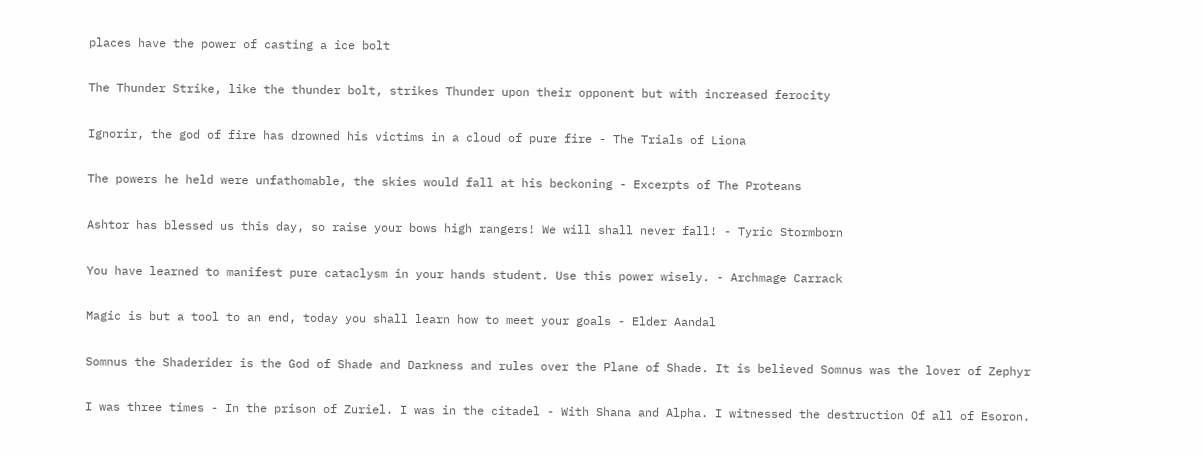places have the power of casting a ice bolt

The Thunder Strike, like the thunder bolt, strikes Thunder upon their opponent but with increased ferocity

Ignorir, the god of fire has drowned his victims in a cloud of pure fire - The Trials of Liona

The powers he held were unfathomable, the skies would fall at his beckoning - Excerpts of The Proteans

Ashtor has blessed us this day, so raise your bows high rangers! We will shall never fall! - Tyric Stormborn

You have learned to manifest pure cataclysm in your hands student. Use this power wisely. - Archmage Carrack

Magic is but a tool to an end, today you shall learn how to meet your goals - Elder Aandal

Somnus the Shaderider is the God of Shade and Darkness and rules over the Plane of Shade. It is believed Somnus was the lover of Zephyr

I was three times - In the prison of Zuriel. I was in the citadel - With Shana and Alpha. I witnessed the destruction Of all of Esoron.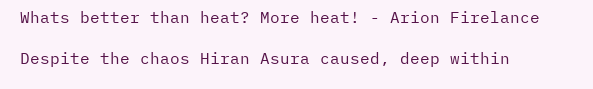Whats better than heat? More heat! - Arion Firelance

Despite the chaos Hiran Asura caused, deep within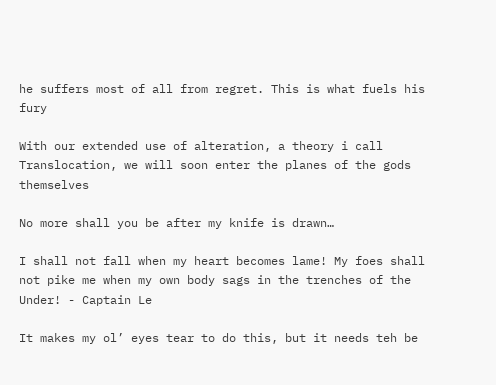he suffers most of all from regret. This is what fuels his fury

With our extended use of alteration, a theory i call Translocation, we will soon enter the planes of the gods themselves

No more shall you be after my knife is drawn…

I shall not fall when my heart becomes lame! My foes shall not pike me when my own body sags in the trenches of the Under! - Captain Le

It makes my ol’ eyes tear to do this, but it needs teh be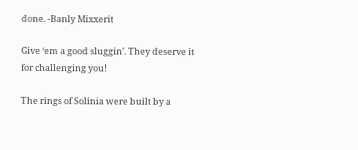done. -Banly Mixxerit

Give ‘em a good sluggin’. They deserve it for challenging you!

The rings of Solinia were built by a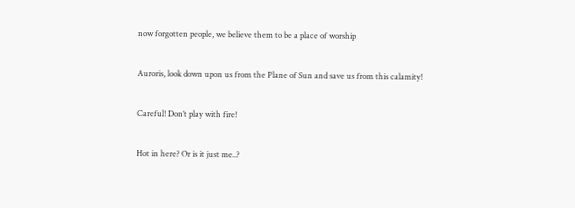now forgotten people, we believe them to be a place of worship

Auroris, look down upon us from the Plane of Sun and save us from this calamity!

Careful! Don’t play with fire!

Hot in here? Or is it just me..?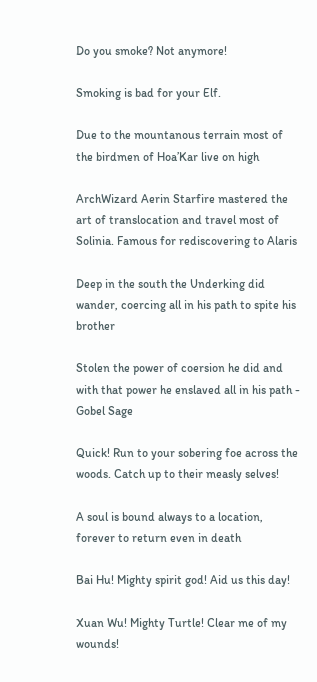Do you smoke? Not anymore!

Smoking is bad for your Elf.

Due to the mountanous terrain most of the birdmen of Hoa’Kar live on high

ArchWizard Aerin Starfire mastered the art of translocation and travel most of Solinia. Famous for rediscovering to Alaris

Deep in the south the Underking did wander, coercing all in his path to spite his brother

Stolen the power of coersion he did and with that power he enslaved all in his path - Gobel Sage

Quick! Run to your sobering foe across the woods. Catch up to their measly selves!

A soul is bound always to a location, forever to return even in death

Bai Hu! Mighty spirit god! Aid us this day!

Xuan Wu! Mighty Turtle! Clear me of my wounds!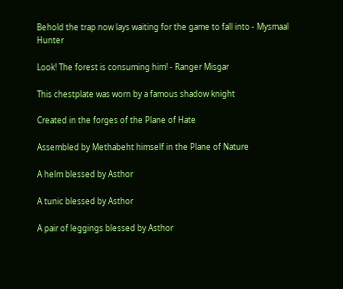Behold the trap now lays waiting for the game to fall into - Mysmaal Hunter

Look! The forest is consuming him! - Ranger Misgar

This chestplate was worn by a famous shadow knight

Created in the forges of the Plane of Hate

Assembled by Methabeht himself in the Plane of Nature

A helm blessed by Asthor

A tunic blessed by Asthor

A pair of leggings blessed by Asthor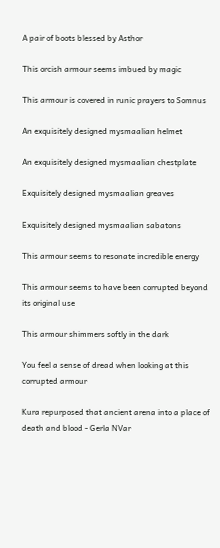A pair of boots blessed by Asthor

This orcish armour seems imbued by magic

This armour is covered in runic prayers to Somnus

An exquisitely designed mysmaalian helmet

An exquisitely designed mysmaalian chestplate

Exquisitely designed mysmaalian greaves

Exquisitely designed mysmaalian sabatons

This armour seems to resonate incredible energy

This armour seems to have been corrupted beyond its original use

This armour shimmers softly in the dark

You feel a sense of dread when looking at this corrupted armour

Kura repurposed that ancient arena into a place of death and blood - Gerla NVar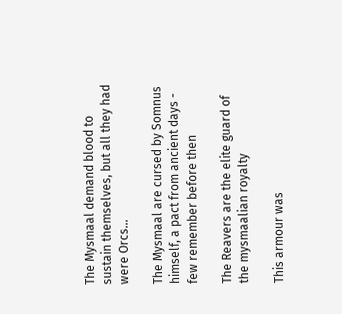The Mysmaal demand blood to sustain themselves, but all they had were Orcs…

The Mysmaal are cursed by Somnus himself, a pact from ancient days - few remember before then

The Reavers are the elite guard of the mysmaalian royalty

This armour was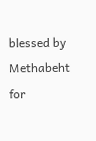blessed by Methabeht for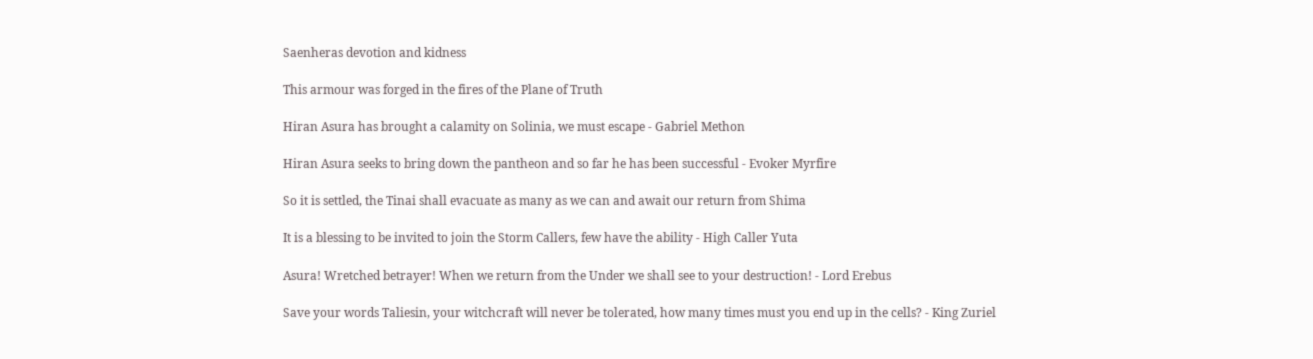Saenheras devotion and kidness

This armour was forged in the fires of the Plane of Truth

Hiran Asura has brought a calamity on Solinia, we must escape - Gabriel Methon

Hiran Asura seeks to bring down the pantheon and so far he has been successful - Evoker Myrfire

So it is settled, the Tinai shall evacuate as many as we can and await our return from Shima

It is a blessing to be invited to join the Storm Callers, few have the ability - High Caller Yuta

Asura! Wretched betrayer! When we return from the Under we shall see to your destruction! - Lord Erebus

Save your words Taliesin, your witchcraft will never be tolerated, how many times must you end up in the cells? - King Zuriel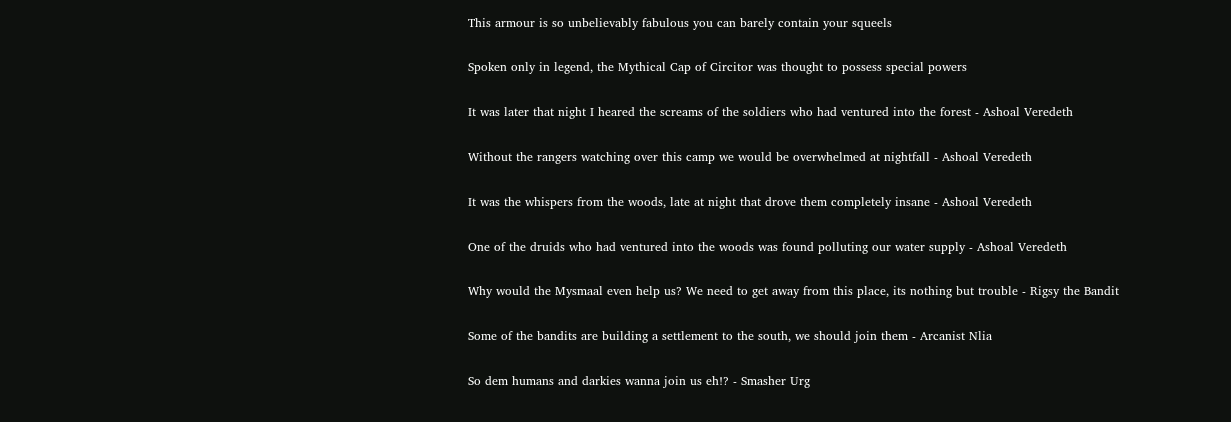This armour is so unbelievably fabulous you can barely contain your squeels

Spoken only in legend, the Mythical Cap of Circitor was thought to possess special powers

It was later that night I heared the screams of the soldiers who had ventured into the forest - Ashoal Veredeth

Without the rangers watching over this camp we would be overwhelmed at nightfall - Ashoal Veredeth

It was the whispers from the woods, late at night that drove them completely insane - Ashoal Veredeth

One of the druids who had ventured into the woods was found polluting our water supply - Ashoal Veredeth

Why would the Mysmaal even help us? We need to get away from this place, its nothing but trouble - Rigsy the Bandit

Some of the bandits are building a settlement to the south, we should join them - Arcanist Nlia

So dem humans and darkies wanna join us eh!? - Smasher Urg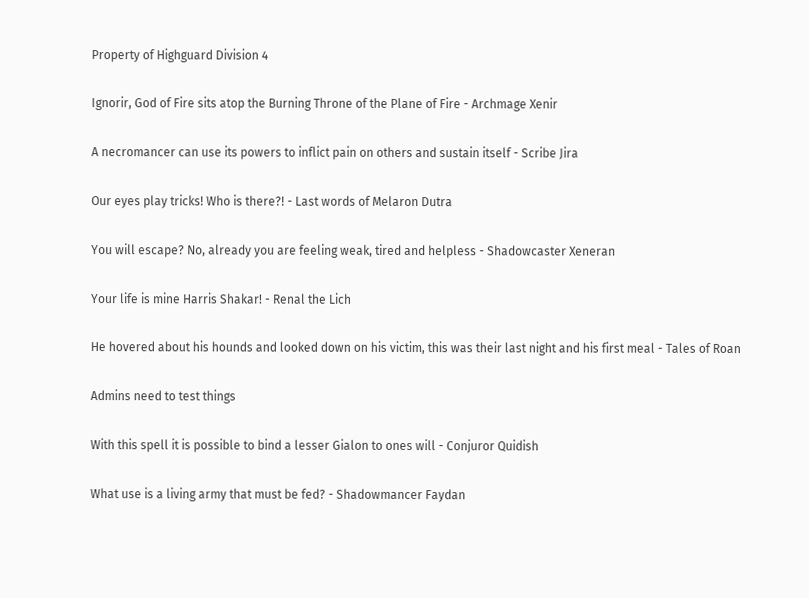Property of Highguard Division 4

Ignorir, God of Fire sits atop the Burning Throne of the Plane of Fire - Archmage Xenir

A necromancer can use its powers to inflict pain on others and sustain itself - Scribe Jira

Our eyes play tricks! Who is there?! - Last words of Melaron Dutra

You will escape? No, already you are feeling weak, tired and helpless - Shadowcaster Xeneran

Your life is mine Harris Shakar! - Renal the Lich

He hovered about his hounds and looked down on his victim, this was their last night and his first meal - Tales of Roan

Admins need to test things

With this spell it is possible to bind a lesser Gialon to ones will - Conjuror Quidish

What use is a living army that must be fed? - Shadowmancer Faydan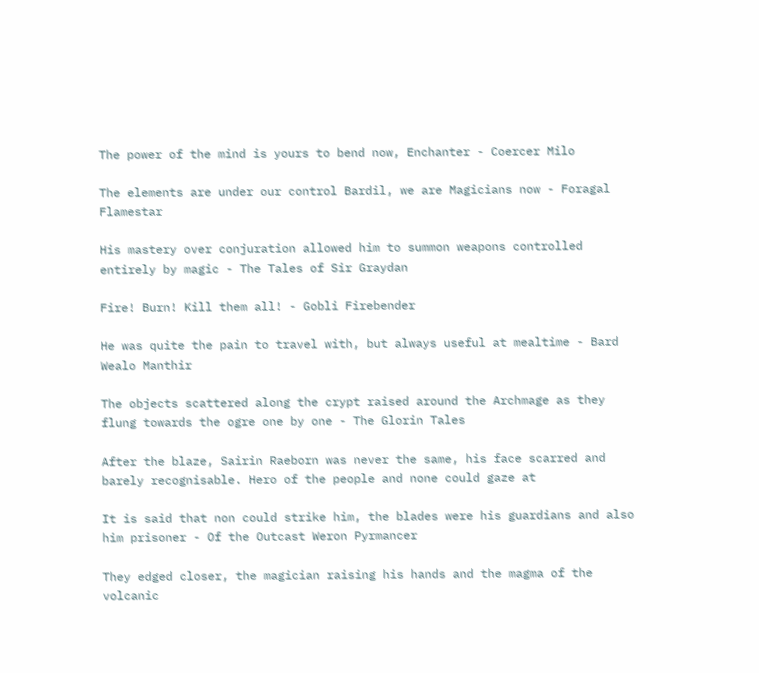The power of the mind is yours to bend now, Enchanter - Coercer Milo

The elements are under our control Bardil, we are Magicians now - Foragal Flamestar

His mastery over conjuration allowed him to summon weapons controlled entirely by magic - The Tales of Sir Graydan

Fire! Burn! Kill them all! - Gobli Firebender

He was quite the pain to travel with, but always useful at mealtime - Bard Wealo Manthir

The objects scattered along the crypt raised around the Archmage as they flung towards the ogre one by one - The Glorin Tales

After the blaze, Sairin Raeborn was never the same, his face scarred and barely recognisable. Hero of the people and none could gaze at

It is said that non could strike him, the blades were his guardians and also him prisoner - Of the Outcast Weron Pyrmancer

They edged closer, the magician raising his hands and the magma of the volcanic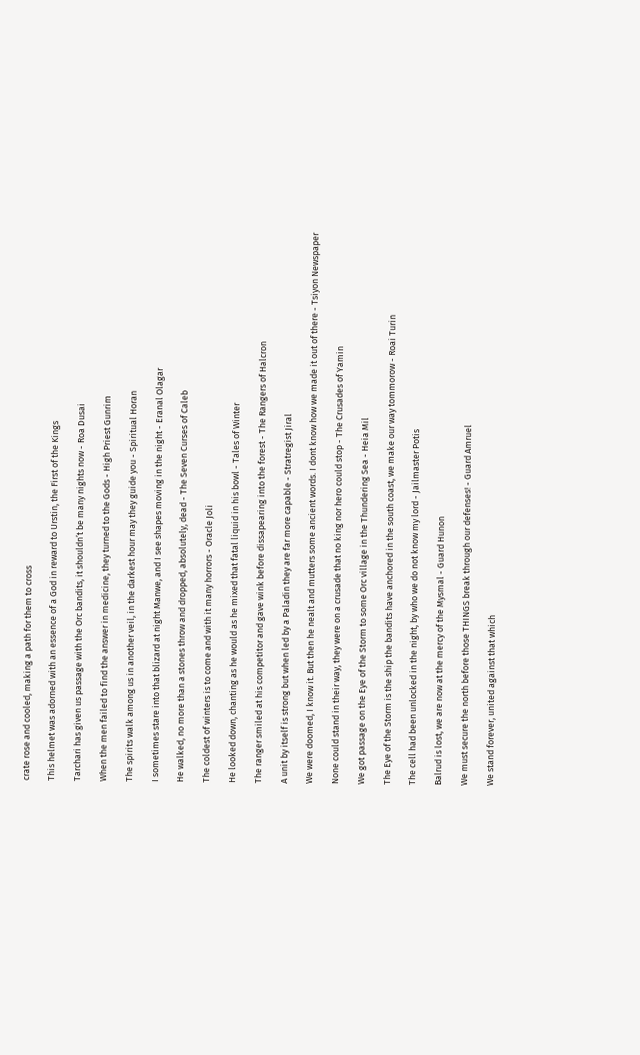crate rose and cooled, making a path for them to cross

This helmet was adorned with an essence of a God in reward to Urstin, the First of the Kings

Tarchari has given us passage with the Orc bandits, it shouldn’t be many nights now - Roa Dusai

When the men failed to find the answer in medicine, they turned to the Gods - High Priest Gunrim

The spirits walk among us in another veil, in the darkest hour may they guide you - Spiritual Horan

I sometimes stare into that blizard at night Manwe, and I see shapes moving in the night - Eranal Olagar

He walked, no more than a stones throw and dropped, absolutely, dead - The Seven Curses of Caleb

The coldest of winters is to come and with it many horrors - Oracle Joli

He looked down, chanting as he would as he mixed that fatal liquid in his bowl - Tales of Winter

The ranger smiled at his competitor and gave wink before dissapearing into the forest - The Rangers of Halcron

A unit by itself is strong but when led by a Paladin they are far more capable - Stratregist Jiral

We were doomed, I know it. But then he nealt and mutters some ancient words. I dont know how we made it out of there - Tsiyon Newspaper

None could stand in their way, they were on a crusade that no king nor hero could stop - The Crusades of Yamin

We got passage on the Eye of the Storm to some Orc village in the Thundering Sea - Heia Mil

The Eye of the Storm is the ship the bandits have anchored in the south coast, we make our way tommorow - Roai Turin

The cell had been unlocked in the night, by who we do not know my lord - Jailmaster Potis

Balrud is lost, we are now at the mercy of the Mysmal - Guard Hunon

We must secure the north before those THINGS break through our defenses! - Guard Amruel

We stand forever, united against that which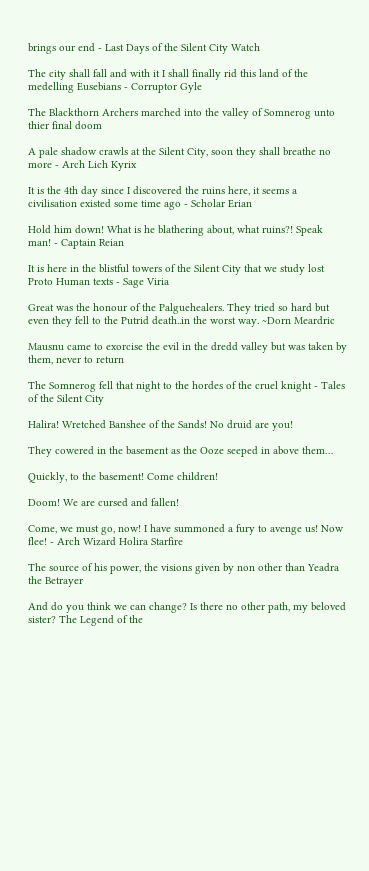brings our end - Last Days of the Silent City Watch

The city shall fall and with it I shall finally rid this land of the medelling Eusebians - Corruptor Gyle

The Blackthorn Archers marched into the valley of Somnerog unto thier final doom

A pale shadow crawls at the Silent City, soon they shall breathe no more - Arch Lich Kyrix

It is the 4th day since I discovered the ruins here, it seems a civilisation existed some time ago - Scholar Erian

Hold him down! What is he blathering about, what ruins?! Speak man! - Captain Reian

It is here in the blistful towers of the Silent City that we study lost Proto Human texts - Sage Viria

Great was the honour of the Palguehealers. They tried so hard but even they fell to the Putrid death..in the worst way. ~Dorn Meardric

Mausnu came to exorcise the evil in the dredd valley but was taken by them, never to return

The Somnerog fell that night to the hordes of the cruel knight - Tales of the Silent City

Halira! Wretched Banshee of the Sands! No druid are you!

They cowered in the basement as the Ooze seeped in above them…

Quickly, to the basement! Come children!

Doom! We are cursed and fallen!

Come, we must go, now! I have summoned a fury to avenge us! Now flee! - Arch Wizard Holira Starfire

The source of his power, the visions given by non other than Yeadra the Betrayer

And do you think we can change? Is there no other path, my beloved sister? The Legend of the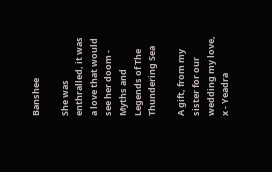Banshee

She was enthralled, it was a love that would see her doom - Myths and Legends of The Thundering Sea

A gift, from my sister for our wedding my love, x - Yeadra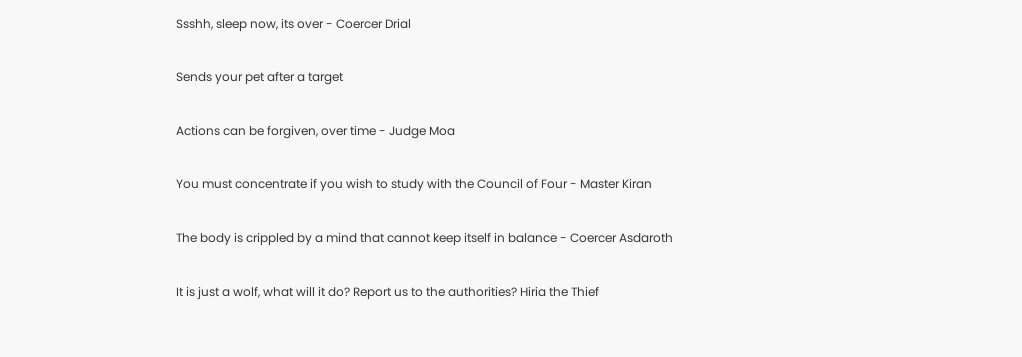Ssshh, sleep now, its over - Coercer Drial

Sends your pet after a target

Actions can be forgiven, over time - Judge Moa

You must concentrate if you wish to study with the Council of Four - Master Kiran

The body is crippled by a mind that cannot keep itself in balance - Coercer Asdaroth

It is just a wolf, what will it do? Report us to the authorities? Hiria the Thief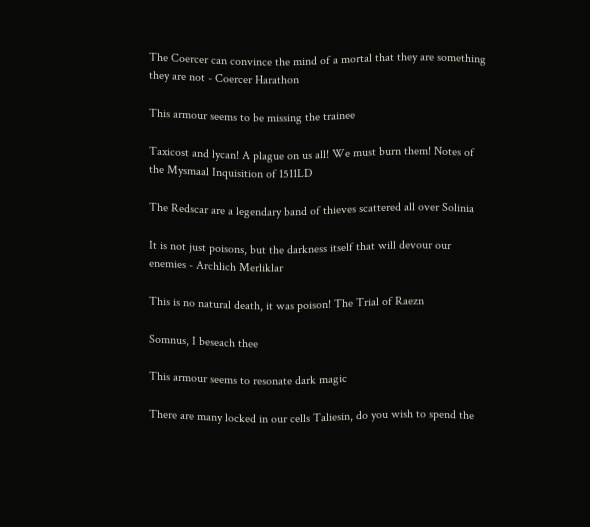The Coercer can convince the mind of a mortal that they are something they are not - Coercer Harathon

This armour seems to be missing the trainee

Taxicost and lycan! A plague on us all! We must burn them! Notes of the Mysmaal Inquisition of 1511LD

The Redscar are a legendary band of thieves scattered all over Solinia

It is not just poisons, but the darkness itself that will devour our enemies - Archlich Merliklar

This is no natural death, it was poison! The Trial of Raezn

Somnus, I beseach thee

This armour seems to resonate dark magic

There are many locked in our cells Taliesin, do you wish to spend the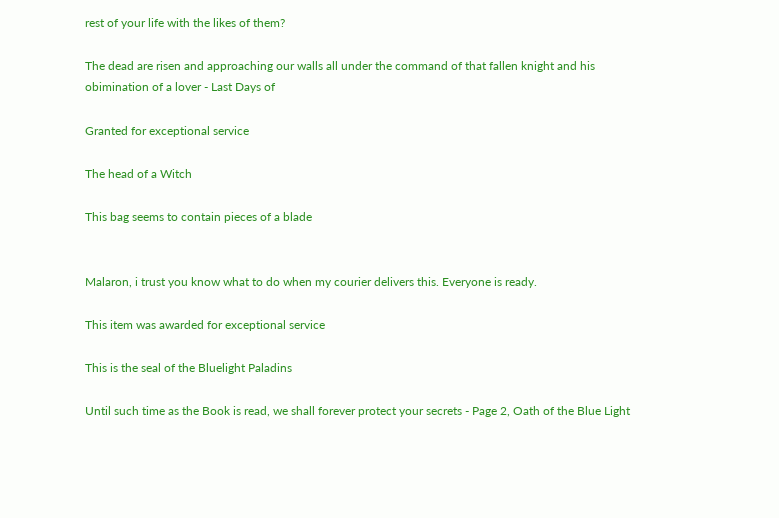rest of your life with the likes of them?

The dead are risen and approaching our walls all under the command of that fallen knight and his obimination of a lover - Last Days of

Granted for exceptional service

The head of a Witch

This bag seems to contain pieces of a blade


Malaron, i trust you know what to do when my courier delivers this. Everyone is ready.

This item was awarded for exceptional service

This is the seal of the Bluelight Paladins

Until such time as the Book is read, we shall forever protect your secrets - Page 2, Oath of the Blue Light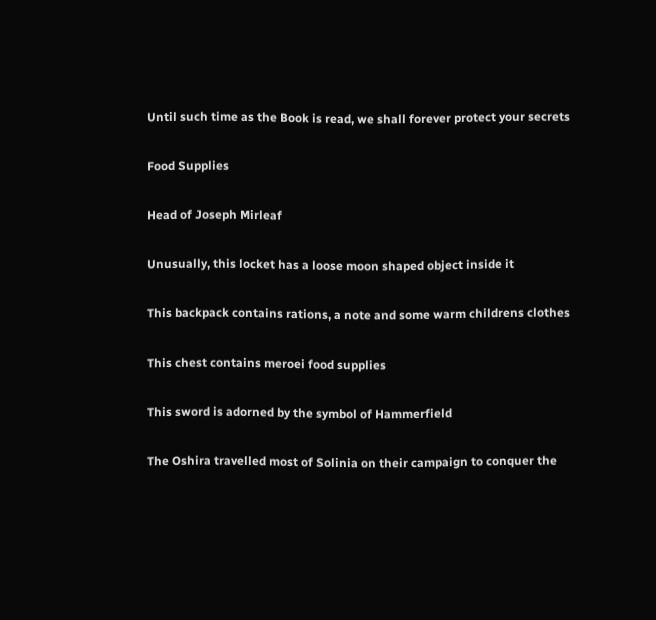Until such time as the Book is read, we shall forever protect your secrets

Food Supplies

Head of Joseph Mirleaf

Unusually, this locket has a loose moon shaped object inside it

This backpack contains rations, a note and some warm childrens clothes

This chest contains meroei food supplies

This sword is adorned by the symbol of Hammerfield

The Oshira travelled most of Solinia on their campaign to conquer the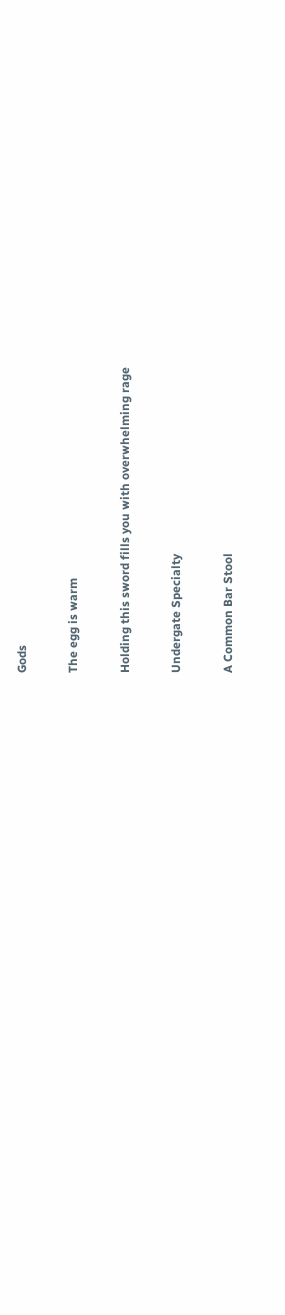Gods

The egg is warm

Holding this sword fills you with overwhelming rage

Undergate Specialty

A Common Bar Stool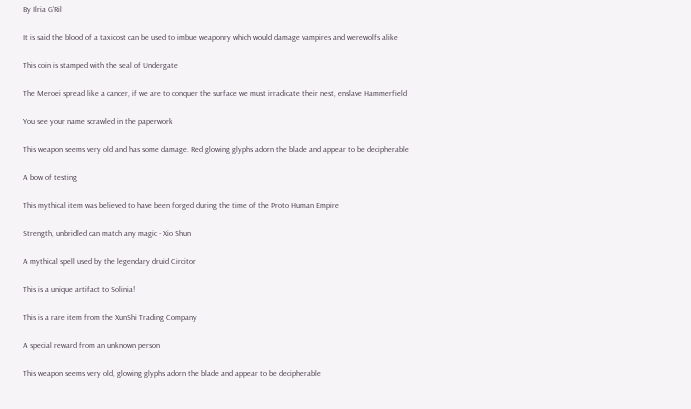By Ilria G’Ril

It is said the blood of a taxicost can be used to imbue weaponry which would damage vampires and werewolfs alike

This coin is stamped with the seal of Undergate

The Meroei spread like a cancer, if we are to conquer the surface we must irradicate their nest, enslave Hammerfield

You see your name scrawled in the paperwork

This weapon seems very old and has some damage. Red glowing glyphs adorn the blade and appear to be decipherable

A bow of testing

This mythical item was believed to have been forged during the time of the Proto Human Empire

Strength, unbridled can match any magic - Xio Shun

A mythical spell used by the legendary druid Circitor

This is a unique artifact to Solinia!

This is a rare item from the XunShi Trading Company

A special reward from an unknown person

This weapon seems very old, glowing glyphs adorn the blade and appear to be decipherable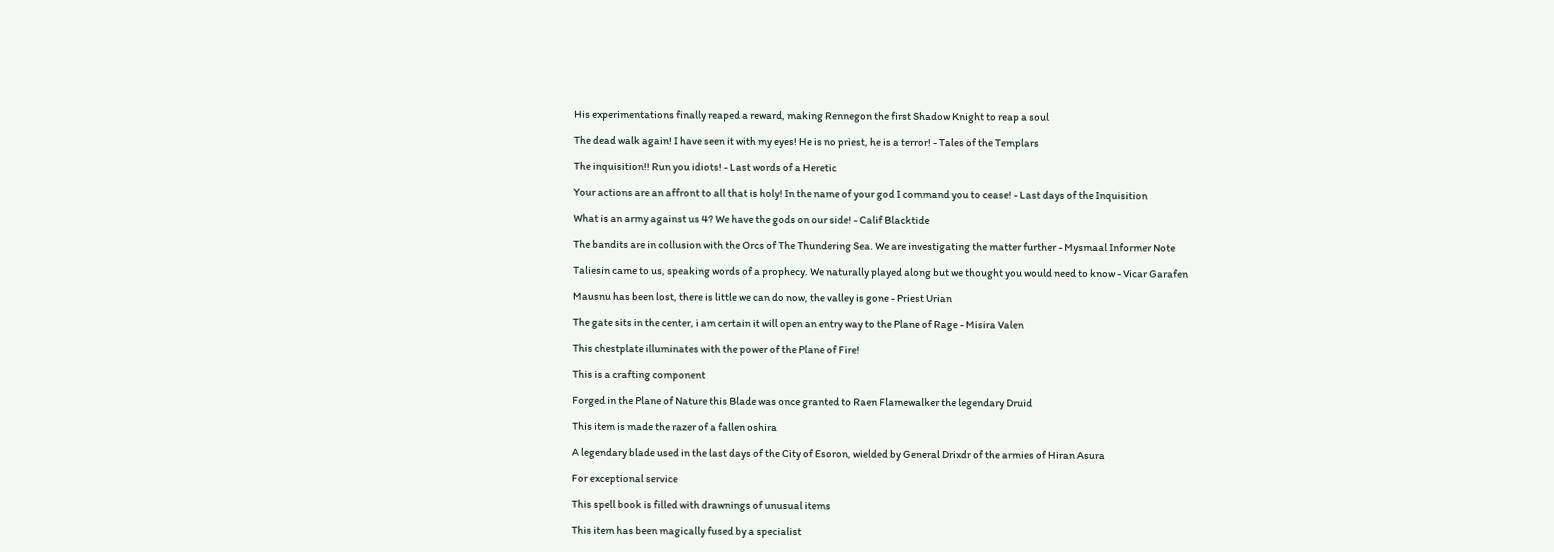His experimentations finally reaped a reward, making Rennegon the first Shadow Knight to reap a soul

The dead walk again! I have seen it with my eyes! He is no priest, he is a terror! - Tales of the Templars

The inquisition!! Run you idiots! - Last words of a Heretic

Your actions are an affront to all that is holy! In the name of your god I command you to cease! - Last days of the Inquisition

What is an army against us 4? We have the gods on our side! - Calif Blacktide

The bandits are in collusion with the Orcs of The Thundering Sea. We are investigating the matter further - Mysmaal Informer Note

Taliesin came to us, speaking words of a prophecy. We naturally played along but we thought you would need to know - Vicar Garafen

Mausnu has been lost, there is little we can do now, the valley is gone - Priest Urian

The gate sits in the center, i am certain it will open an entry way to the Plane of Rage - Misira Valen

This chestplate illuminates with the power of the Plane of Fire!

This is a crafting component

Forged in the Plane of Nature this Blade was once granted to Raen Flamewalker the legendary Druid

This item is made the razer of a fallen oshira

A legendary blade used in the last days of the City of Esoron, wielded by General Drixdr of the armies of Hiran Asura

For exceptional service

This spell book is filled with drawnings of unusual items

This item has been magically fused by a specialist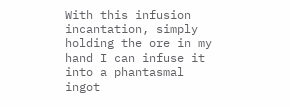With this infusion incantation, simply holding the ore in my hand I can infuse it into a phantasmal ingot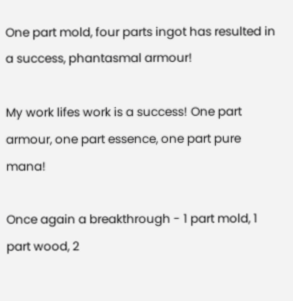One part mold, four parts ingot has resulted in a success, phantasmal armour!

My work lifes work is a success! One part armour, one part essence, one part pure mana!

Once again a breakthrough - 1 part mold, 1 part wood, 2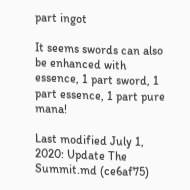part ingot

It seems swords can also be enhanced with essence, 1 part sword, 1 part essence, 1 part pure mana!

Last modified July 1, 2020: Update The Summit.md (ce6af75)